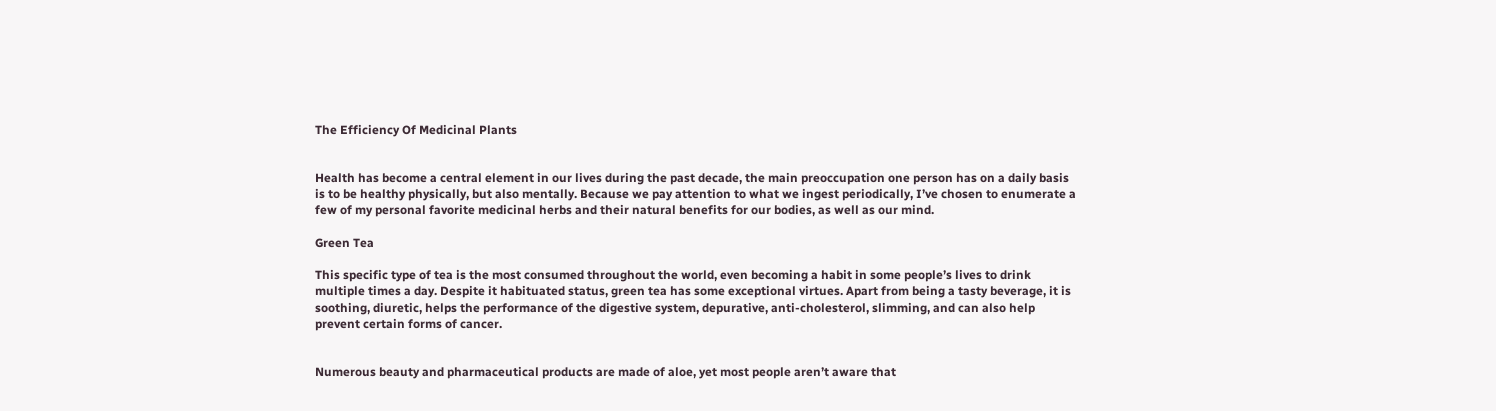The Efficiency Of Medicinal Plants


Health has become a central element in our lives during the past decade, the main preoccupation one person has on a daily basis is to be healthy physically, but also mentally. Because we pay attention to what we ingest periodically, I’ve chosen to enumerate a few of my personal favorite medicinal herbs and their natural benefits for our bodies, as well as our mind.

Green Tea

This specific type of tea is the most consumed throughout the world, even becoming a habit in some people’s lives to drink multiple times a day. Despite it habituated status, green tea has some exceptional virtues. Apart from being a tasty beverage, it is soothing, diuretic, helps the performance of the digestive system, depurative, anti-cholesterol, slimming, and can also help prevent certain forms of cancer.


Numerous beauty and pharmaceutical products are made of aloe, yet most people aren’t aware that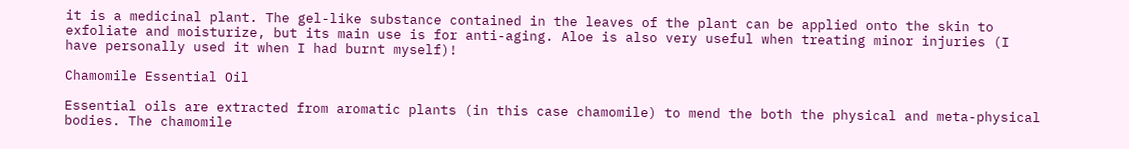it is a medicinal plant. The gel-like substance contained in the leaves of the plant can be applied onto the skin to exfoliate and moisturize, but its main use is for anti-aging. Aloe is also very useful when treating minor injuries (I have personally used it when I had burnt myself)!

Chamomile Essential Oil

Essential oils are extracted from aromatic plants (in this case chamomile) to mend the both the physical and meta-physical bodies. The chamomile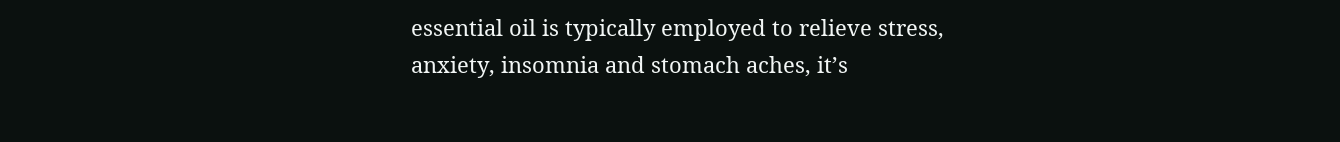essential oil is typically employed to relieve stress, anxiety, insomnia and stomach aches, it’s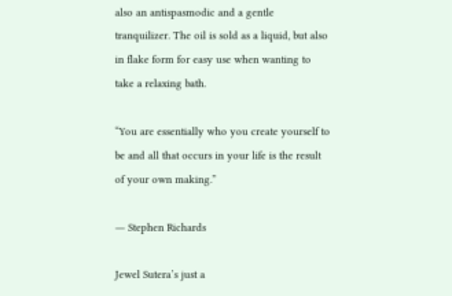also an antispasmodic and a gentle tranquilizer. The oil is sold as a liquid, but also in flake form for easy use when wanting to take a relaxing bath.

“You are essentially who you create yourself to be and all that occurs in your life is the result of your own making.”

― Stephen Richards

Jewel Sutera’s just a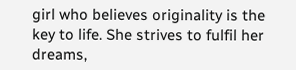girl who believes originality is the key to life. She strives to fulfil her dreams,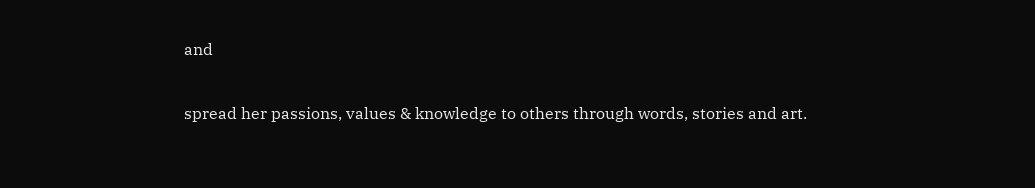and

spread her passions, values & knowledge to others through words, stories and art.